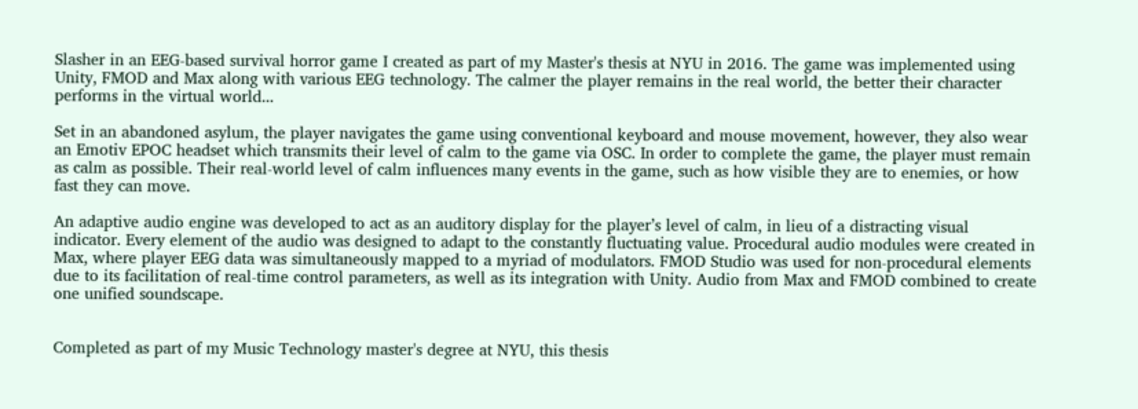Slasher in an EEG-based survival horror game I created as part of my Master's thesis at NYU in 2016. The game was implemented using Unity, FMOD and Max along with various EEG technology. The calmer the player remains in the real world, the better their character performs in the virtual world...

Set in an abandoned asylum, the player navigates the game using conventional keyboard and mouse movement, however, they also wear an Emotiv EPOC headset which transmits their level of calm to the game via OSC. In order to complete the game, the player must remain as calm as possible. Their real-world level of calm influences many events in the game, such as how visible they are to enemies, or how fast they can move.

An adaptive audio engine was developed to act as an auditory display for the player’s level of calm, in lieu of a distracting visual indicator. Every element of the audio was designed to adapt to the constantly fluctuating value. Procedural audio modules were created in Max, where player EEG data was simultaneously mapped to a myriad of modulators. FMOD Studio was used for non-procedural elements due to its facilitation of real-time control parameters, as well as its integration with Unity. Audio from Max and FMOD combined to create one unified soundscape.


Completed as part of my Music Technology master's degree at NYU, this thesis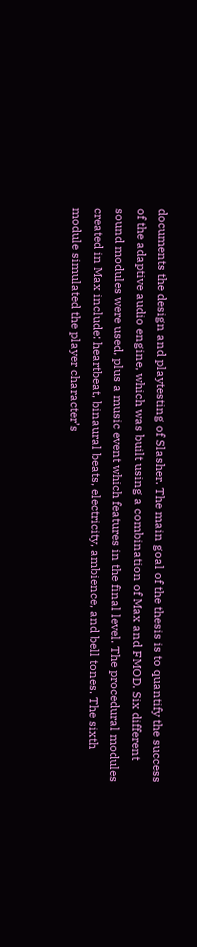documents the design and playtesting of Slasher. The main goal of the thesis is to quantify the success of the adaptive audio engine, which was built using a combination of Max and FMOD. Six different sound modules were used, plus a music event which features in the final level. The procedural modules created in Max include: heartbeat, binaural beats, electricity, ambience, and bell tones. The sixth module simulated the player character’s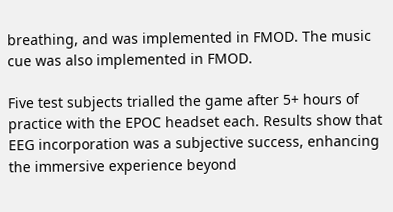breathing, and was implemented in FMOD. The music cue was also implemented in FMOD.

Five test subjects trialled the game after 5+ hours of practice with the EPOC headset each. Results show that EEG incorporation was a subjective success, enhancing the immersive experience beyond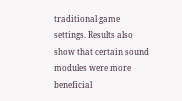traditional game settings. Results also show that certain sound modules were more beneficial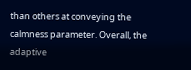than others at conveying the calmness parameter. Overall, the adaptive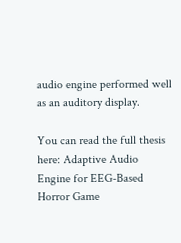audio engine performed well as an auditory display.

You can read the full thesis here: Adaptive Audio Engine for EEG-Based Horror Game